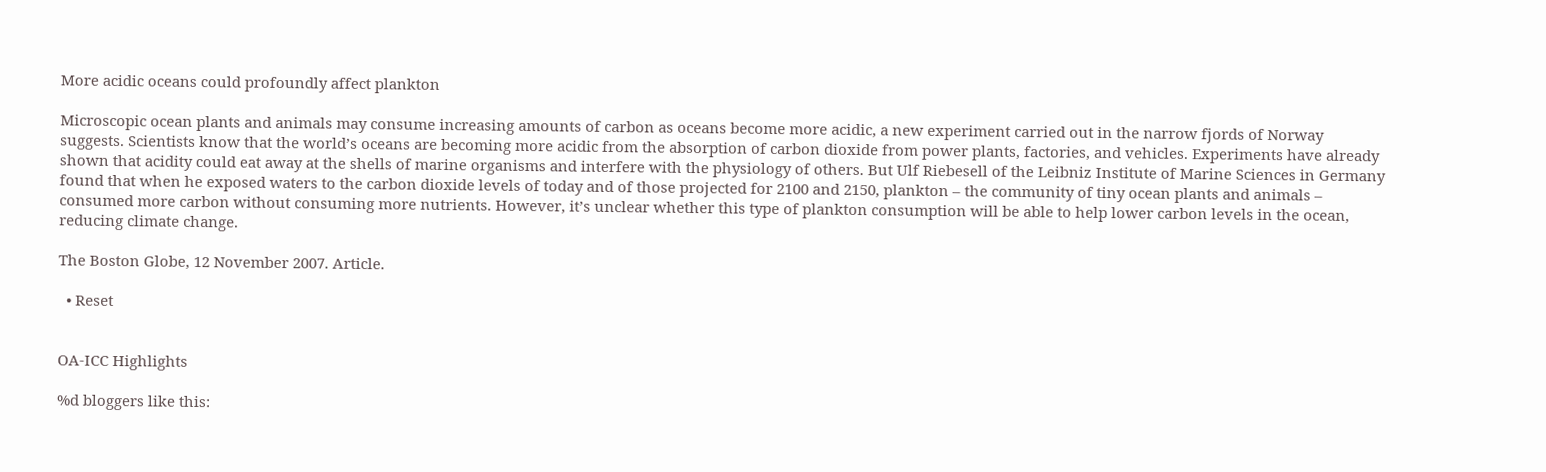More acidic oceans could profoundly affect plankton

Microscopic ocean plants and animals may consume increasing amounts of carbon as oceans become more acidic, a new experiment carried out in the narrow fjords of Norway suggests. Scientists know that the world’s oceans are becoming more acidic from the absorption of carbon dioxide from power plants, factories, and vehicles. Experiments have already shown that acidity could eat away at the shells of marine organisms and interfere with the physiology of others. But Ulf Riebesell of the Leibniz Institute of Marine Sciences in Germany found that when he exposed waters to the carbon dioxide levels of today and of those projected for 2100 and 2150, plankton – the community of tiny ocean plants and animals – consumed more carbon without consuming more nutrients. However, it’s unclear whether this type of plankton consumption will be able to help lower carbon levels in the ocean, reducing climate change.

The Boston Globe, 12 November 2007. Article.

  • Reset


OA-ICC Highlights

%d bloggers like this: